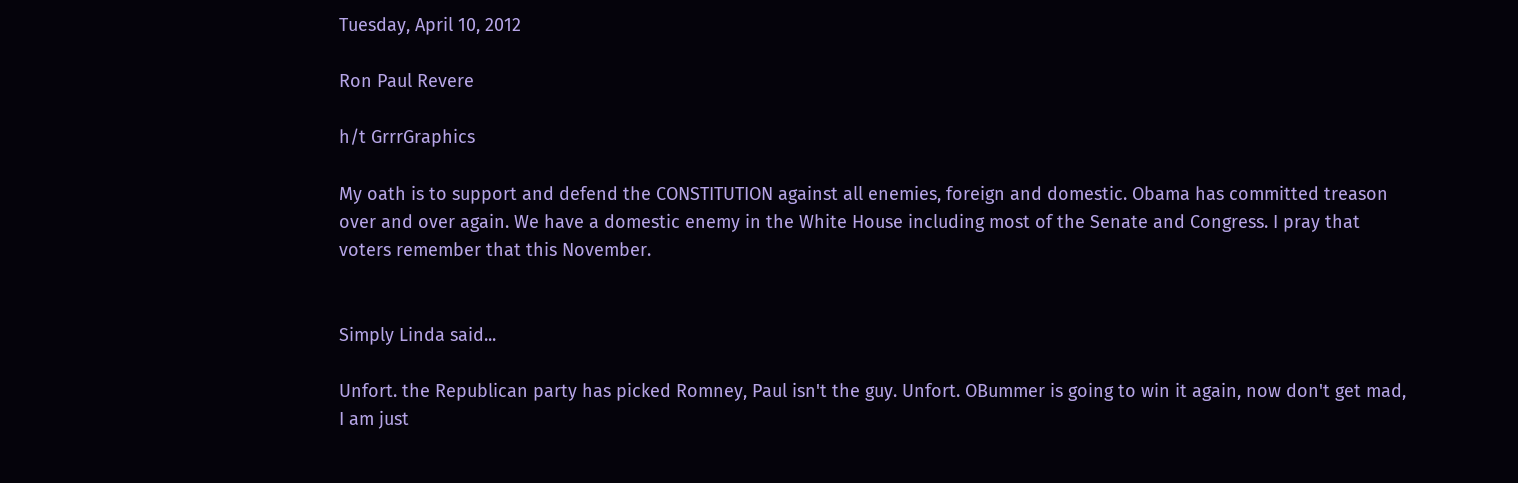Tuesday, April 10, 2012

Ron Paul Revere

h/t GrrrGraphics

My oath is to support and defend the CONSTITUTION against all enemies, foreign and domestic. Obama has committed treason over and over again. We have a domestic enemy in the White House including most of the Senate and Congress. I pray that voters remember that this November.


Simply Linda said...

Unfort. the Republican party has picked Romney, Paul isn't the guy. Unfort. OBummer is going to win it again, now don't get mad, I am just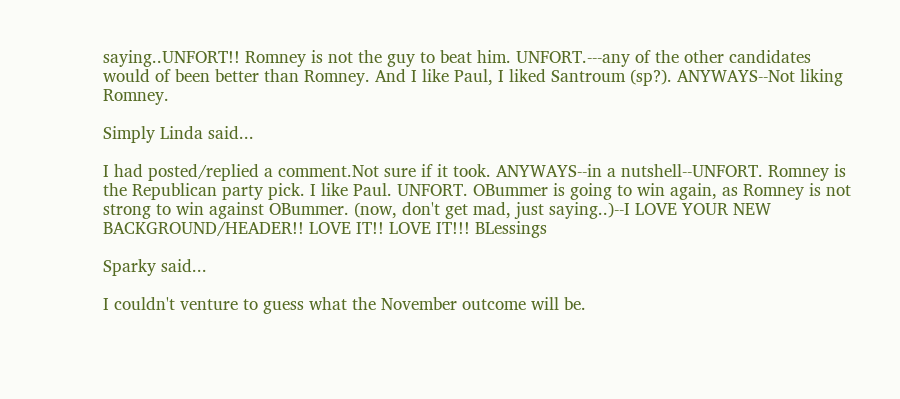saying..UNFORT!! Romney is not the guy to beat him. UNFORT.---any of the other candidates would of been better than Romney. And I like Paul, I liked Santroum (sp?). ANYWAYS--Not liking Romney.

Simply Linda said...

I had posted/replied a comment.Not sure if it took. ANYWAYS--in a nutshell--UNFORT. Romney is the Republican party pick. I like Paul. UNFORT. OBummer is going to win again, as Romney is not strong to win against OBummer. (now, don't get mad, just saying..)--I LOVE YOUR NEW BACKGROUND/HEADER!! LOVE IT!! LOVE IT!!! BLessings

Sparky said...

I couldn't venture to guess what the November outcome will be.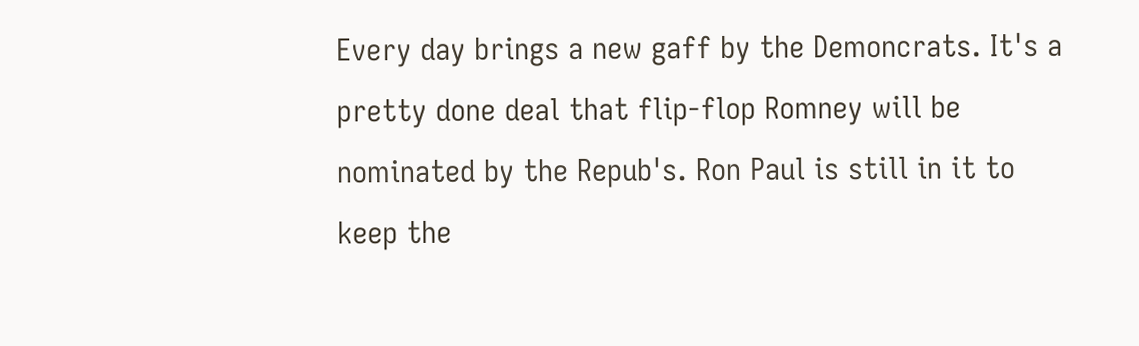Every day brings a new gaff by the Demoncrats. It's a pretty done deal that flip-flop Romney will be nominated by the Repub's. Ron Paul is still in it to keep the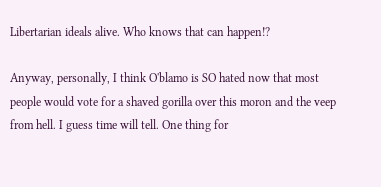Libertarian ideals alive. Who knows that can happen!?

Anyway, personally, I think O'blamo is SO hated now that most people would vote for a shaved gorilla over this moron and the veep from hell. I guess time will tell. One thing for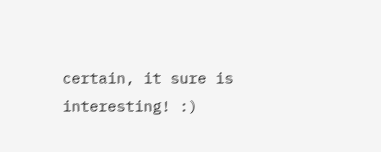certain, it sure is interesting! :)